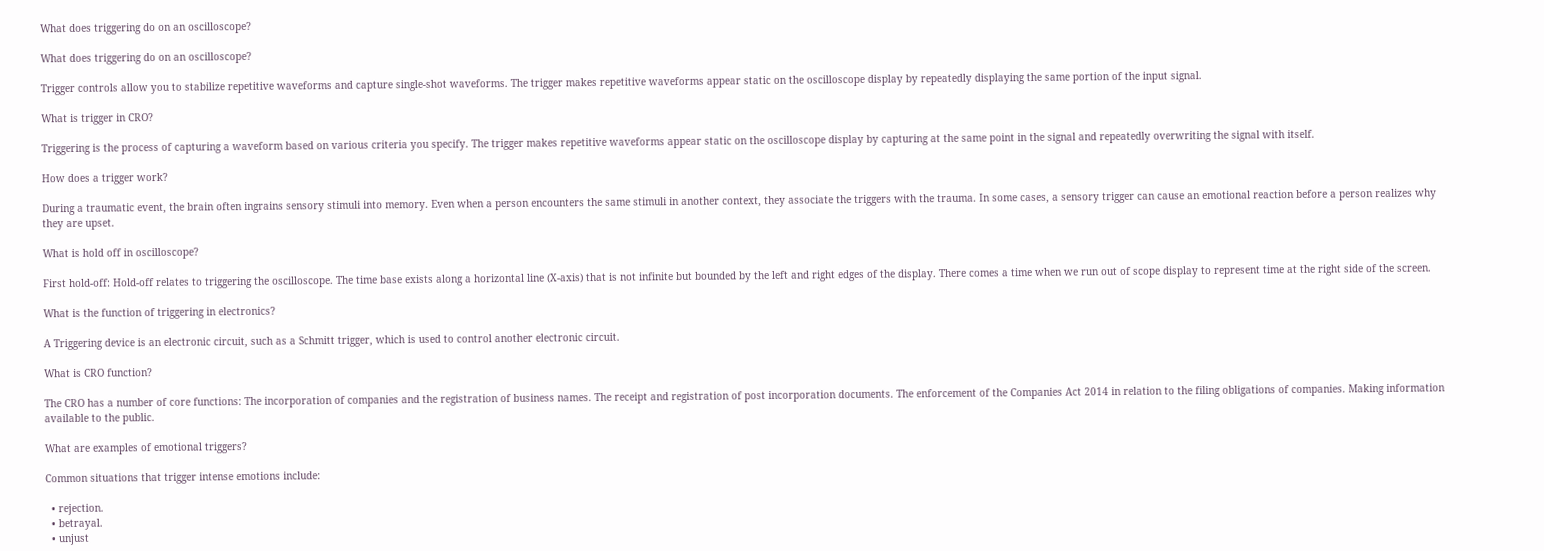What does triggering do on an oscilloscope?

What does triggering do on an oscilloscope?

Trigger controls allow you to stabilize repetitive waveforms and capture single-shot waveforms. The trigger makes repetitive waveforms appear static on the oscilloscope display by repeatedly displaying the same portion of the input signal.

What is trigger in CRO?

Triggering is the process of capturing a waveform based on various criteria you specify. The trigger makes repetitive waveforms appear static on the oscilloscope display by capturing at the same point in the signal and repeatedly overwriting the signal with itself.

How does a trigger work?

During a traumatic event, the brain often ingrains sensory stimuli into memory. Even when a person encounters the same stimuli in another context, they associate the triggers with the trauma. In some cases, a sensory trigger can cause an emotional reaction before a person realizes why they are upset.

What is hold off in oscilloscope?

First hold-off: Hold-off relates to triggering the oscilloscope. The time base exists along a horizontal line (X-axis) that is not infinite but bounded by the left and right edges of the display. There comes a time when we run out of scope display to represent time at the right side of the screen.

What is the function of triggering in electronics?

A Triggering device is an electronic circuit, such as a Schmitt trigger, which is used to control another electronic circuit.

What is CRO function?

The CRO has a number of core functions: The incorporation of companies and the registration of business names. The receipt and registration of post incorporation documents. The enforcement of the Companies Act 2014 in relation to the filing obligations of companies. Making information available to the public.

What are examples of emotional triggers?

Common situations that trigger intense emotions include:

  • rejection.
  • betrayal.
  • unjust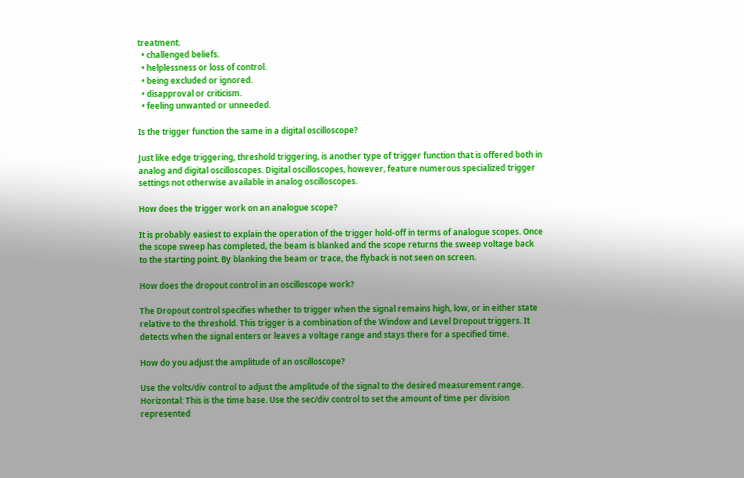treatment.
  • challenged beliefs.
  • helplessness or loss of control.
  • being excluded or ignored.
  • disapproval or criticism.
  • feeling unwanted or unneeded.

Is the trigger function the same in a digital oscilloscope?

Just like edge triggering, threshold triggering, is another type of trigger function that is offered both in analog and digital oscilloscopes. Digital oscilloscopes, however, feature numerous specialized trigger settings not otherwise available in analog oscilloscopes.

How does the trigger work on an analogue scope?

It is probably easiest to explain the operation of the trigger hold-off in terms of analogue scopes. Once the scope sweep has completed, the beam is blanked and the scope returns the sweep voltage back to the starting point. By blanking the beam or trace, the flyback is not seen on screen.

How does the dropout control in an oscilloscope work?

The Dropout control specifies whether to trigger when the signal remains high, low, or in either state relative to the threshold. This trigger is a combination of the Window and Level Dropout triggers. It detects when the signal enters or leaves a voltage range and stays there for a specified time.

How do you adjust the amplitude of an oscilloscope?

Use the volts/div control to adjust the amplitude of the signal to the desired measurement range. Horizontal: This is the time base. Use the sec/div control to set the amount of time per division represented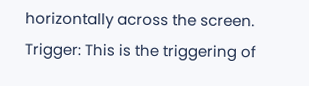horizontally across the screen. Trigger: This is the triggering of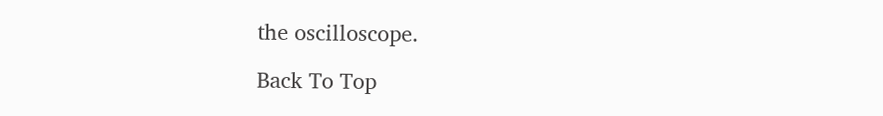the oscilloscope.

Back To Top